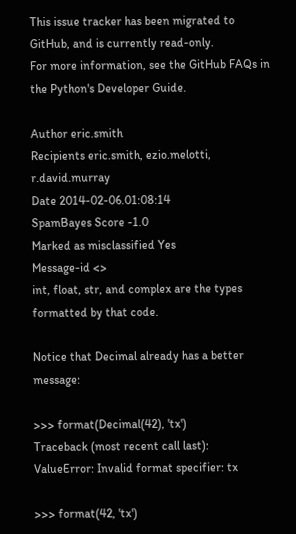This issue tracker has been migrated to GitHub, and is currently read-only.
For more information, see the GitHub FAQs in the Python's Developer Guide.

Author eric.smith
Recipients eric.smith, ezio.melotti, r.david.murray
Date 2014-02-06.01:08:14
SpamBayes Score -1.0
Marked as misclassified Yes
Message-id <>
int, float, str, and complex are the types formatted by that code.

Notice that Decimal already has a better message:

>>> format(Decimal(42), 'tx')
Traceback (most recent call last):
ValueError: Invalid format specifier: tx

>>> format(42, 'tx')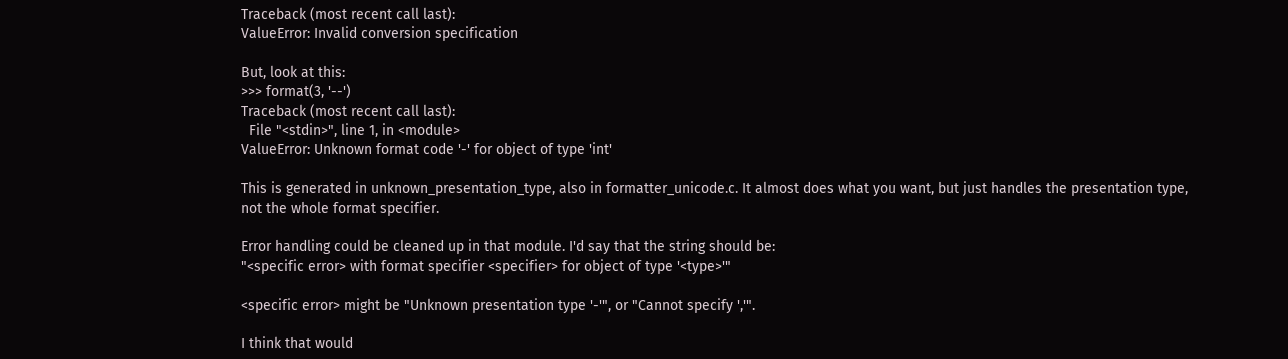Traceback (most recent call last):
ValueError: Invalid conversion specification

But, look at this:
>>> format(3, '--')
Traceback (most recent call last):
  File "<stdin>", line 1, in <module>
ValueError: Unknown format code '-' for object of type 'int'

This is generated in unknown_presentation_type, also in formatter_unicode.c. It almost does what you want, but just handles the presentation type, not the whole format specifier.

Error handling could be cleaned up in that module. I'd say that the string should be:
"<specific error> with format specifier <specifier> for object of type '<type>'"

<specific error> might be "Unknown presentation type '-'", or "Cannot specify ','".

I think that would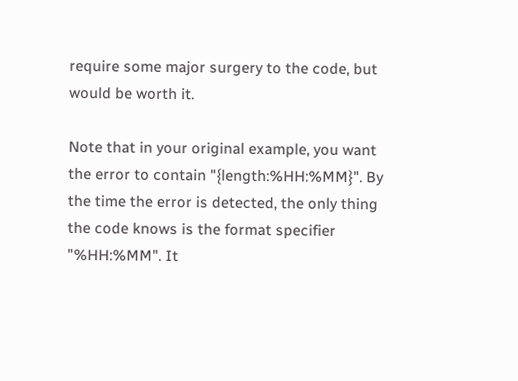require some major surgery to the code, but would be worth it.

Note that in your original example, you want the error to contain "{length:%HH:%MM}". By the time the error is detected, the only thing the code knows is the format specifier "%HH:%MM". It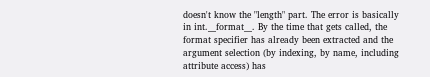doesn't know the "length" part. The error is basically in int.__format__. By the time that gets called, the format specifier has already been extracted and the argument selection (by indexing, by name, including attribute access) has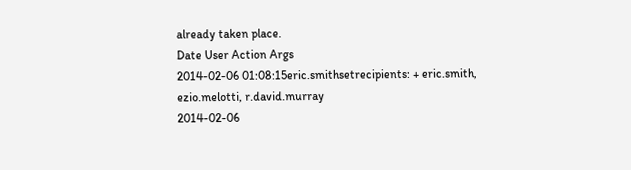already taken place.
Date User Action Args
2014-02-06 01:08:15eric.smithsetrecipients: + eric.smith, ezio.melotti, r.david.murray
2014-02-06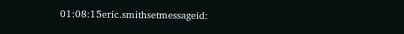01:08:15eric.smithsetmessageid: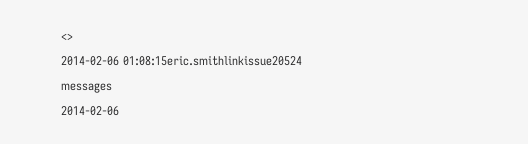<>
2014-02-06 01:08:15eric.smithlinkissue20524 messages
2014-02-06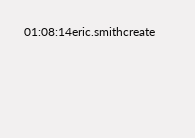01:08:14eric.smithcreate